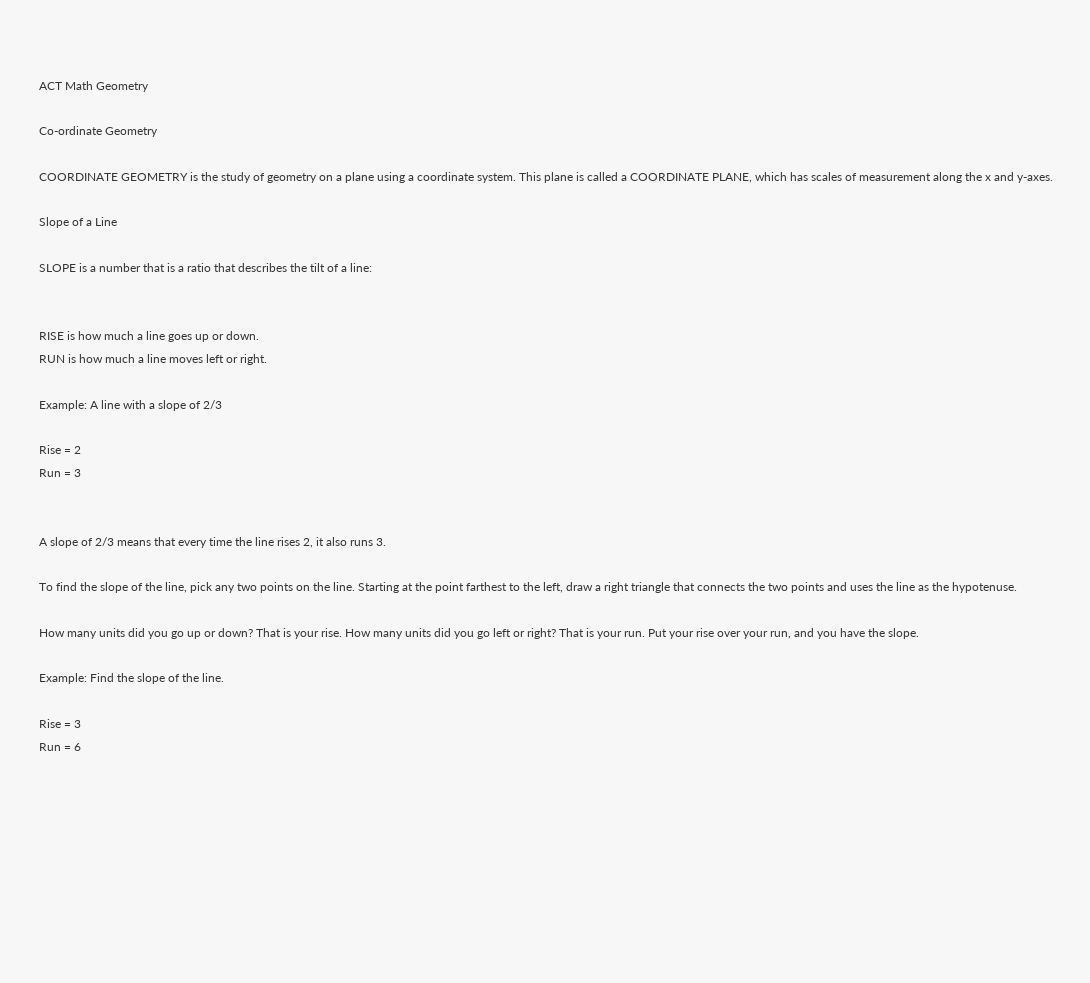ACT Math Geometry

Co-ordinate Geometry

COORDINATE GEOMETRY is the study of geometry on a plane using a coordinate system. This plane is called a COORDINATE PLANE, which has scales of measurement along the x and y-axes.

Slope of a Line

SLOPE is a number that is a ratio that describes the tilt of a line:


RISE is how much a line goes up or down.
RUN is how much a line moves left or right.

Example: A line with a slope of 2/3

Rise = 2
Run = 3


A slope of 2/3 means that every time the line rises 2, it also runs 3.

To find the slope of the line, pick any two points on the line. Starting at the point farthest to the left, draw a right triangle that connects the two points and uses the line as the hypotenuse.

How many units did you go up or down? That is your rise. How many units did you go left or right? That is your run. Put your rise over your run, and you have the slope.

Example: Find the slope of the line.

Rise = 3
Run = 6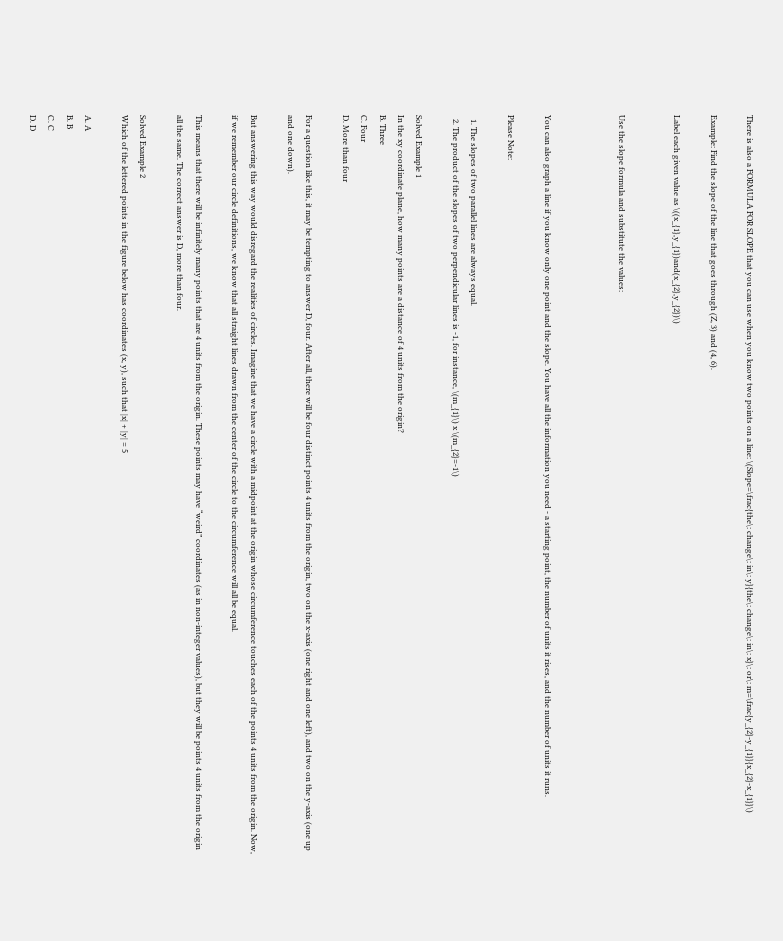There is also a FORMULA FOR SLOPE that you can use when you know two points on a line: \(Slope=\frac{the\: change\: in\: y}{the\: change\: in\: x}\: or\: m=\frac{y_{2}-y_{1}}{x_{2}-x_{1}}\)

Example: Find the slope of the line that goes through (Z, 3) and (4, 6).

Label each given value as \((x_{1},y_{1})and(x_{2},y_{2})\)


Use the slope formula and substitute the values:



You can also graph a line if you know only one point and the slope. You have all the information you need - a starting point, the number of units it rises, and the number of units it runs.

Please Note:

  1. The slopes of two parallel lines are always equal.
  2. The product of the slopes of two perpendicular lines is -1, for instance, \(m_{1}\) x \(m_{2}=-1\)

Solved Example 1
In the xy coordinate plane, how many points are a distance of 4 units from the origin?
B. Three
C. Four
D. More than four

For a question like this, it may be tempting to answer D, four. After all, there will be four distinct points 4 units from the origin, two on the x-axis (one right and one left), and two on the y-axis (one up and one down).

But answering this way would disregard the realities of circles. Imagine that we have a circle with a midpoint at the origin whose circumference touches each of the points 4 units from the origin. Now, if we remember our circle definitions, we know that all straight lines drawn from the center of the circle to the circumference will all be equal.

This means that there will be infinitely many points that are 4 units from the origin. These points may have “weird” coordinates (as in non-integer values), but they will be points 4 units from the origin all the same. The correct answer is D, more than four.

Solved Example 2
Which of the lettered points in the figure below has coordinates (x, y), such that |x| + |y| = 5

A. A
B. B
C. C
D. D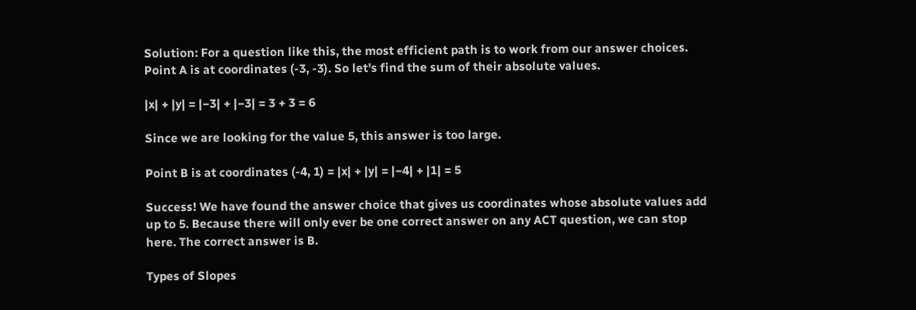Solution: For a question like this, the most efficient path is to work from our answer choices. Point A is at coordinates (-3, -3). So let's find the sum of their absolute values.

|x| + |y| = |−3| + |−3| = 3 + 3 = 6

Since we are looking for the value 5, this answer is too large.

Point B is at coordinates (-4, 1) = |x| + |y| = |−4| + |1| = 5

Success! We have found the answer choice that gives us coordinates whose absolute values add up to 5. Because there will only ever be one correct answer on any ACT question, we can stop here. The correct answer is B.

Types of Slopes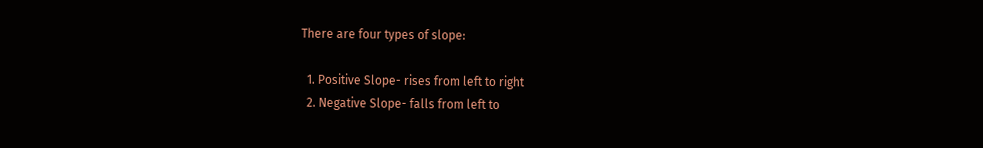There are four types of slope:

  1. Positive Slope- rises from left to right
  2. Negative Slope- falls from left to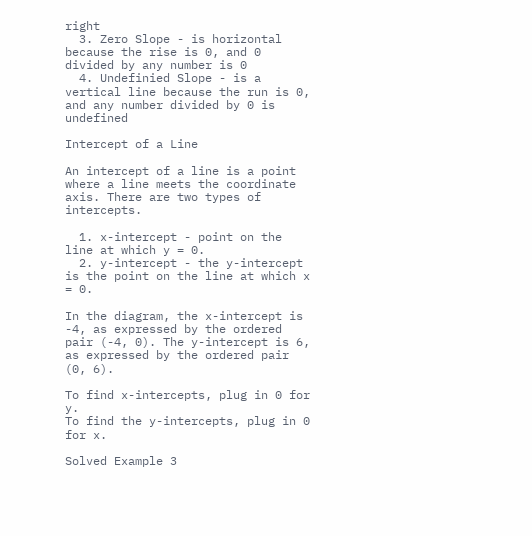right
  3. Zero Slope - is horizontal because the rise is 0, and 0 divided by any number is 0
  4. Undefinied Slope - is a vertical line because the run is 0, and any number divided by 0 is undefined

Intercept of a Line

An intercept of a line is a point where a line meets the coordinate axis. There are two types of intercepts.

  1. x-intercept - point on the line at which y = 0.
  2. y-intercept - the y-intercept is the point on the line at which x = 0.

In the diagram, the x-intercept is -4, as expressed by the ordered pair (-4, 0). The y-intercept is 6, as expressed by the ordered pair (0, 6).

To find x-intercepts, plug in 0 for y.
To find the y-intercepts, plug in 0 for x.

Solved Example 3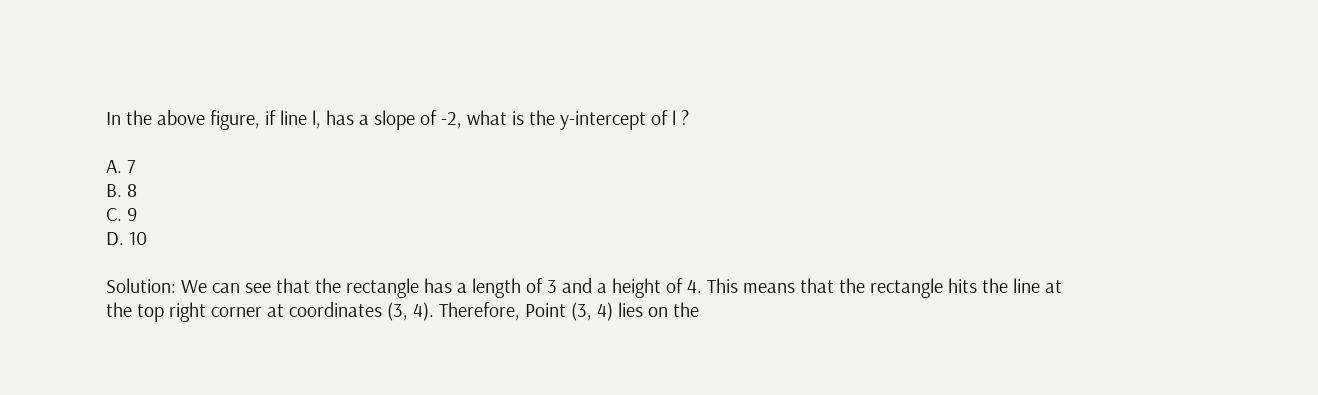In the above figure, if line l, has a slope of -2, what is the y-intercept of l ?

A. 7
B. 8
C. 9
D. 10

Solution: We can see that the rectangle has a length of 3 and a height of 4. This means that the rectangle hits the line at the top right corner at coordinates (3, 4). Therefore, Point (3, 4) lies on the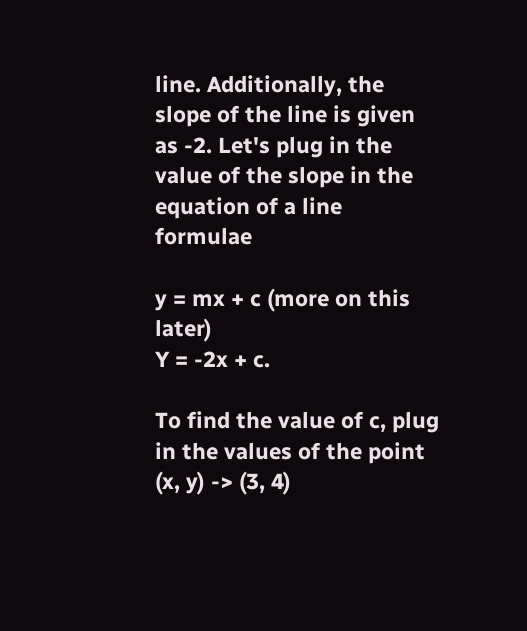line. Additionally, the slope of the line is given as -2. Let's plug in the value of the slope in the equation of a line formulae

y = mx + c (more on this later)
Y = -2x + c.

To find the value of c, plug in the values of the point (x, y) -> (3, 4)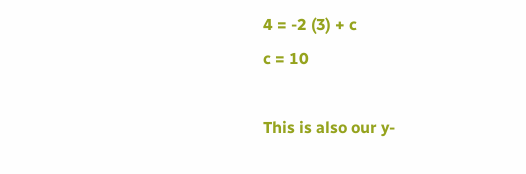4 = -2 (3) + c
c = 10

This is also our y-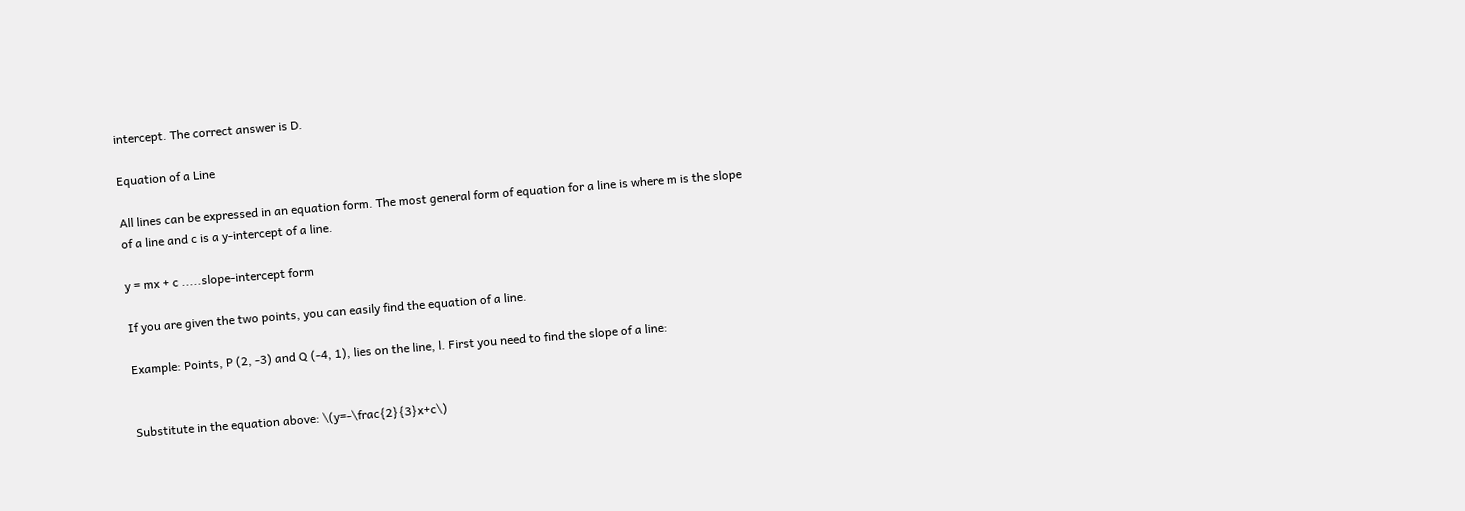intercept. The correct answer is D.

Equation of a Line

All lines can be expressed in an equation form. The most general form of equation for a line is where m is the slope of a line and c is a y-intercept of a line.

y = mx + c .....slope-intercept form

If you are given the two points, you can easily find the equation of a line.

Example: Points, P (2, -3) and Q (-4, 1), lies on the line, l. First you need to find the slope of a line:


Substitute in the equation above: \(y=-\frac{2}{3}x+c\)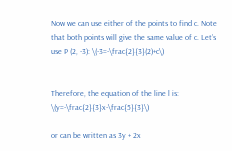Now we can use either of the points to find c. Note that both points will give the same value of c. Let’s use P (2, -3): \(-3=-\frac{2}{3}(2)+c\)


Therefore, the equation of the line l is: \(y=-\frac{2}{3}x-\frac{5}{3}\)

or can be written as 3y + 2x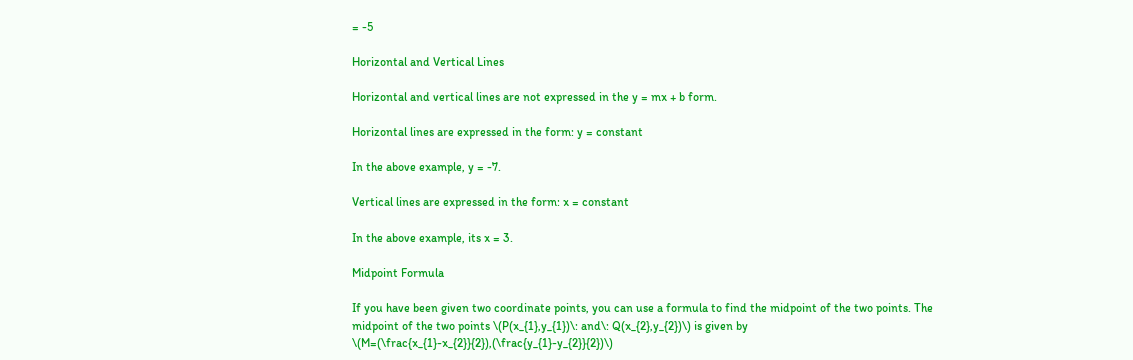= -5

Horizontal and Vertical Lines

Horizontal and vertical lines are not expressed in the y = mx + b form.

Horizontal lines are expressed in the form: y = constant

In the above example, y = -7.

Vertical lines are expressed in the form: x = constant

In the above example, its x = 3.

Midpoint Formula

If you have been given two coordinate points, you can use a formula to find the midpoint of the two points. The midpoint of the two points \(P(x_{1},y_{1})\: and\: Q(x_{2},y_{2})\) is given by \(M=(\frac{x_{1}-x_{2}}{2}),(\frac{y_{1}-y_{2}}{2})\)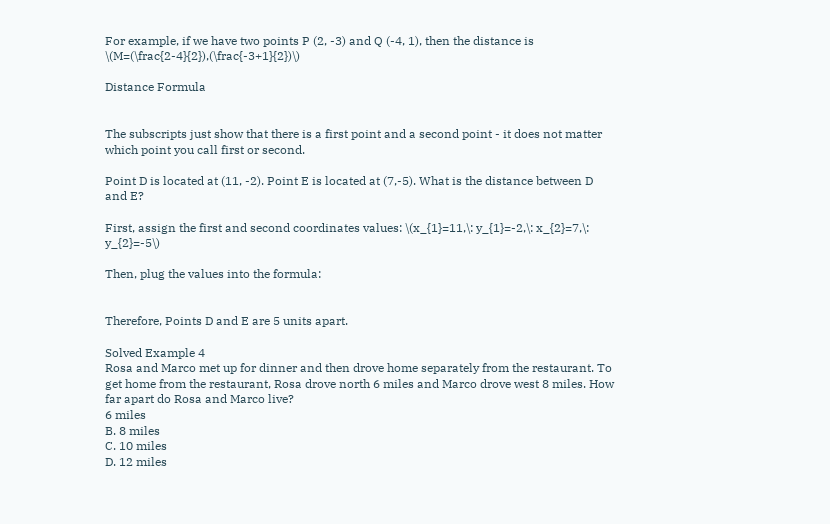For example, if we have two points P (2, -3) and Q (-4, 1), then the distance is \(M=(\frac{2-4}{2}),(\frac{-3+1}{2})\)

Distance Formula


The subscripts just show that there is a first point and a second point - it does not matter which point you call first or second.

Point D is located at (11, -2). Point E is located at (7,-5). What is the distance between D and E?

First, assign the first and second coordinates values: \(x_{1}=11,\: y_{1}=-2,\: x_{2}=7,\: y_{2}=-5\)

Then, plug the values into the formula:


Therefore, Points D and E are 5 units apart.

Solved Example 4
Rosa and Marco met up for dinner and then drove home separately from the restaurant. To get home from the restaurant, Rosa drove north 6 miles and Marco drove west 8 miles. How far apart do Rosa and Marco live?
6 miles
B. 8 miles
C. 10 miles
D. 12 miles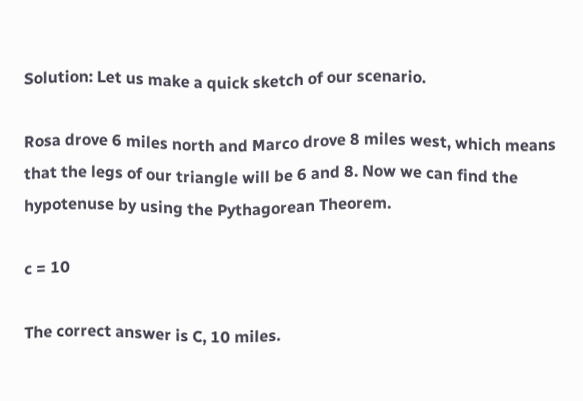Solution: Let us make a quick sketch of our scenario.

Rosa drove 6 miles north and Marco drove 8 miles west, which means that the legs of our triangle will be 6 and 8. Now we can find the hypotenuse by using the Pythagorean Theorem.

c = 10

The correct answer is C, 10 miles.